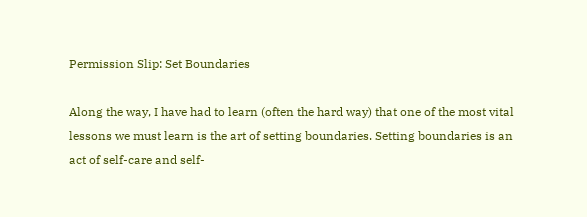Permission Slip: Set Boundaries

Along the way, I have had to learn (often the hard way) that one of the most vital lessons we must learn is the art of setting boundaries. Setting boundaries is an act of self-care and self-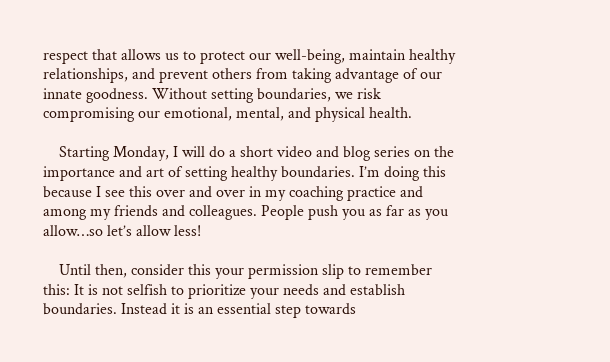respect that allows us to protect our well-being, maintain healthy relationships, and prevent others from taking advantage of our innate goodness. Without setting boundaries, we risk compromising our emotional, mental, and physical health.

    Starting Monday, I will do a short video and blog series on the importance and art of setting healthy boundaries. I’m doing this because I see this over and over in my coaching practice and among my friends and colleagues. People push you as far as you allow…so let’s allow less!

    Until then, consider this your permission slip to remember this: It is not selfish to prioritize your needs and establish boundaries. Instead it is an essential step towards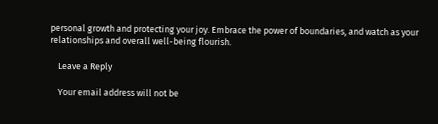personal growth and protecting your joy. Embrace the power of boundaries, and watch as your relationships and overall well-being flourish.

    Leave a Reply

    Your email address will not be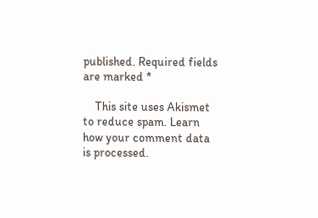published. Required fields are marked *

    This site uses Akismet to reduce spam. Learn how your comment data is processed.